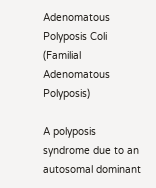Adenomatous Polyposis Coli (Familial Adenomatous Polyposis)

A polyposis syndrome due to an autosomal dominant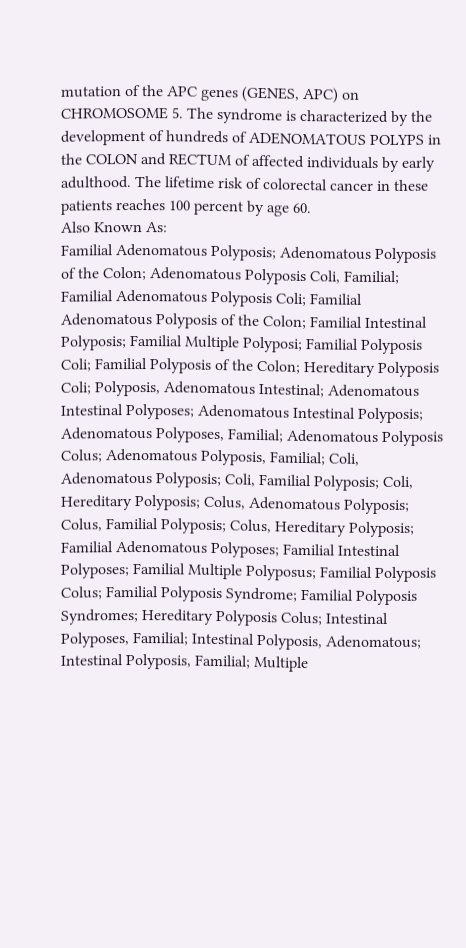mutation of the APC genes (GENES, APC) on CHROMOSOME 5. The syndrome is characterized by the development of hundreds of ADENOMATOUS POLYPS in the COLON and RECTUM of affected individuals by early adulthood. The lifetime risk of colorectal cancer in these patients reaches 100 percent by age 60.
Also Known As:
Familial Adenomatous Polyposis; Adenomatous Polyposis of the Colon; Adenomatous Polyposis Coli, Familial; Familial Adenomatous Polyposis Coli; Familial Adenomatous Polyposis of the Colon; Familial Intestinal Polyposis; Familial Multiple Polyposi; Familial Polyposis Coli; Familial Polyposis of the Colon; Hereditary Polyposis Coli; Polyposis, Adenomatous Intestinal; Adenomatous Intestinal Polyposes; Adenomatous Intestinal Polyposis; Adenomatous Polyposes, Familial; Adenomatous Polyposis Colus; Adenomatous Polyposis, Familial; Coli, Adenomatous Polyposis; Coli, Familial Polyposis; Coli, Hereditary Polyposis; Colus, Adenomatous Polyposis; Colus, Familial Polyposis; Colus, Hereditary Polyposis; Familial Adenomatous Polyposes; Familial Intestinal Polyposes; Familial Multiple Polyposus; Familial Polyposis Colus; Familial Polyposis Syndrome; Familial Polyposis Syndromes; Hereditary Polyposis Colus; Intestinal Polyposes, Familial; Intestinal Polyposis, Adenomatous; Intestinal Polyposis, Familial; Multiple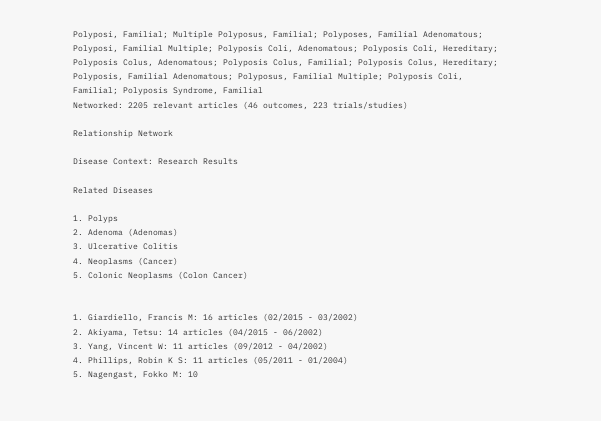Polyposi, Familial; Multiple Polyposus, Familial; Polyposes, Familial Adenomatous; Polyposi, Familial Multiple; Polyposis Coli, Adenomatous; Polyposis Coli, Hereditary; Polyposis Colus, Adenomatous; Polyposis Colus, Familial; Polyposis Colus, Hereditary; Polyposis, Familial Adenomatous; Polyposus, Familial Multiple; Polyposis Coli, Familial; Polyposis Syndrome, Familial
Networked: 2205 relevant articles (46 outcomes, 223 trials/studies)

Relationship Network

Disease Context: Research Results

Related Diseases

1. Polyps
2. Adenoma (Adenomas)
3. Ulcerative Colitis
4. Neoplasms (Cancer)
5. Colonic Neoplasms (Colon Cancer)


1. Giardiello, Francis M: 16 articles (02/2015 - 03/2002)
2. Akiyama, Tetsu: 14 articles (04/2015 - 06/2002)
3. Yang, Vincent W: 11 articles (09/2012 - 04/2002)
4. Phillips, Robin K S: 11 articles (05/2011 - 01/2004)
5. Nagengast, Fokko M: 10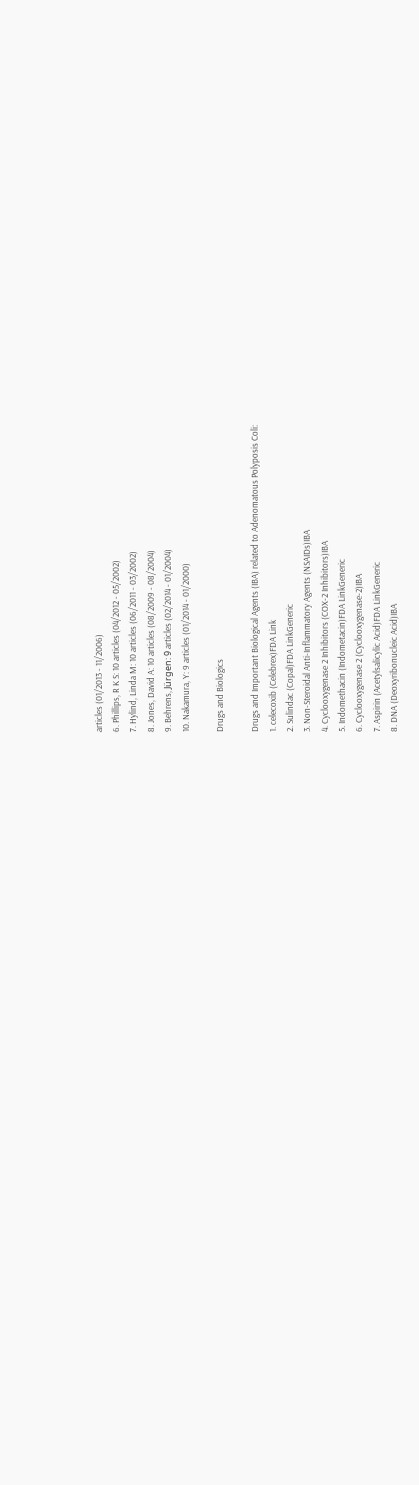articles (01/2013 - 11/2006)
6. Phillips, R K S: 10 articles (04/2012 - 05/2002)
7. Hylind, Linda M: 10 articles (06/2011 - 03/2002)
8. Jones, David A: 10 articles (08/2009 - 08/2004)
9. Behrens, Jürgen: 9 articles (02/2014 - 01/2004)
10. Nakamura, Y: 9 articles (01/2014 - 01/2000)

Drugs and Biologics

Drugs and Important Biological Agents (IBA) related to Adenomatous Polyposis Coli:
1. celecoxib (Celebrex)FDA Link
2. Sulindac (Copal)FDA LinkGeneric
3. Non-Steroidal Anti-Inflammatory Agents (NSAIDs)IBA
4. Cyclooxygenase 2 Inhibitors (COX-2 Inhibitors)IBA
5. Indomethacin (Indometacin)FDA LinkGeneric
6. Cyclooxygenase 2 (Cyclooxygenase-2)IBA
7. Aspirin (Acetylsalicylic Acid)FDA LinkGeneric
8. DNA (Deoxyribonucleic Acid)IBA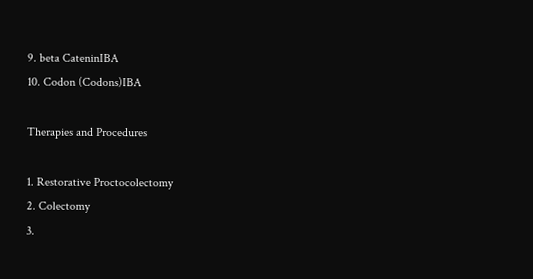9. beta CateninIBA
10. Codon (Codons)IBA

Therapies and Procedures

1. Restorative Proctocolectomy
2. Colectomy
3.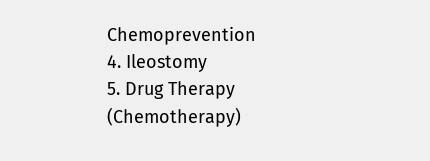Chemoprevention
4. Ileostomy
5. Drug Therapy (Chemotherapy)